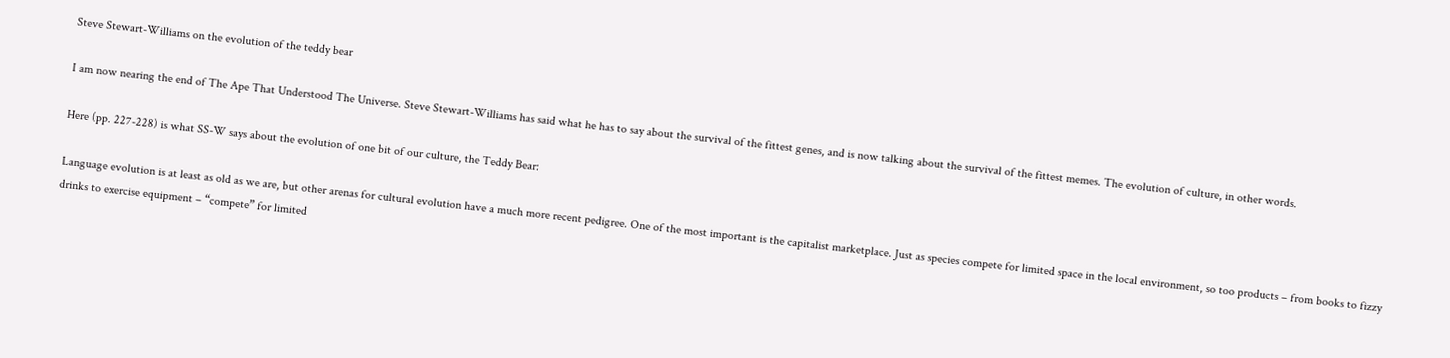Steve Stewart-Williams on the evolution of the teddy bear

I am now nearing the end of The Ape That Understood The Universe. Steve Stewart-Williams has said what he has to say about the survival of the fittest genes, and is now talking about the survival of the fittest memes. The evolution of culture, in other words.

Here (pp. 227-228) is what SS-W says about the evolution of one bit of our culture, the Teddy Bear:

Language evolution is at least as old as we are, but other arenas for cultural evolution have a much more recent pedigree. One of the most important is the capitalist marketplace. Just as species compete for limited space in the local environment, so too products – from books to fizzy drinks to exercise equipment – “compete” for limited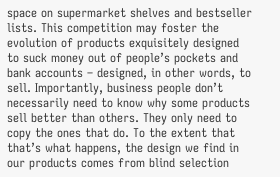space on supermarket shelves and bestseller lists. This competition may foster the evolution of products exquisitely designed to suck money out of people’s pockets and bank accounts – designed, in other words, to sell. Importantly, business people don’t necessarily need to know why some products sell better than others. They only need to copy the ones that do. To the extent that that’s what happens, the design we find in our products comes from blind selection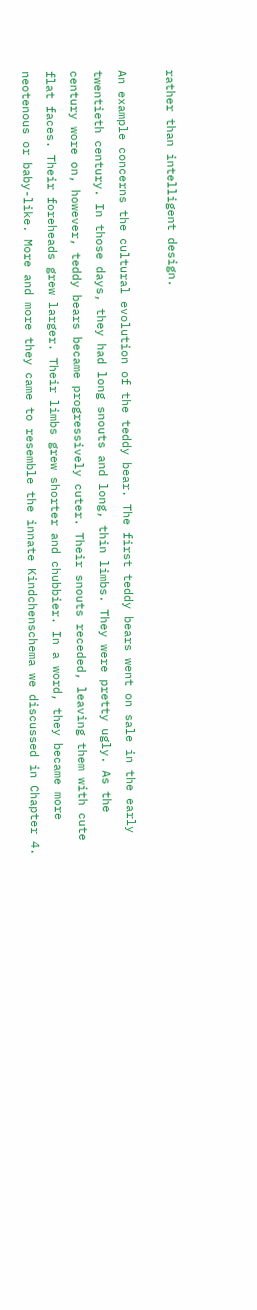rather than intelligent design.

An example concerns the cultural evolution of the teddy bear. The first teddy bears went on sale in the early twentieth century. In those days, they had long snouts and long, thin limbs. They were pretty ugly. As the century wore on, however, teddy bears became progressively cuter. Their snouts receded, leaving them with cute flat faces. Their foreheads grew larger. Their limbs grew shorter and chubbier. In a word, they became more neotenous or baby-like. More and more they came to resemble the innate Kindchenschema we discussed in Chapter 4.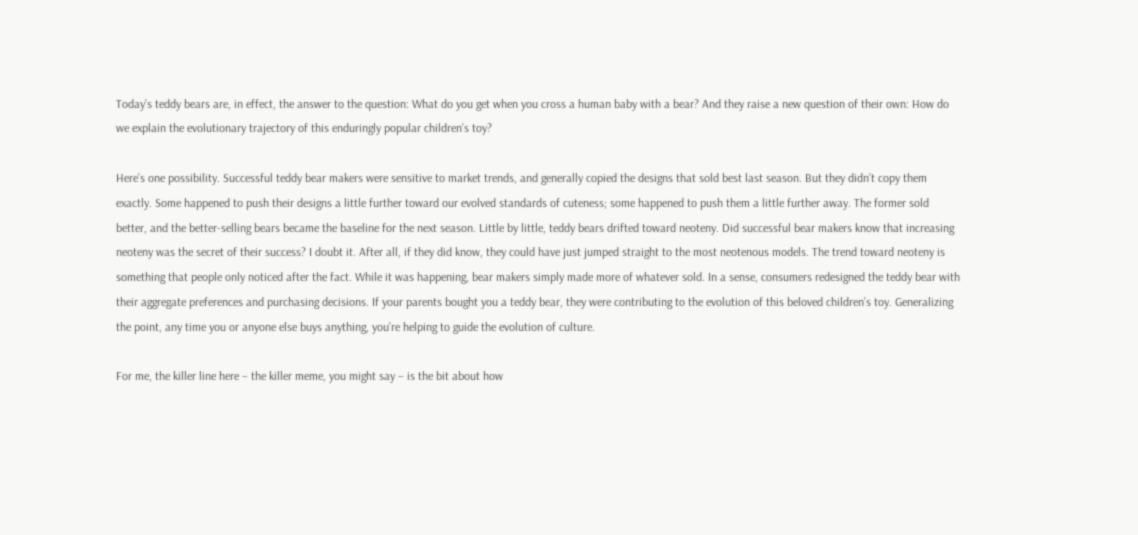Today’s teddy bears are, in effect, the answer to the question: What do you get when you cross a human baby with a bear? And they raise a new question of their own: How do we explain the evolutionary trajectory of this enduringly popular children’s toy?

Here’s one possibility. Successful teddy bear makers were sensitive to market trends, and generally copied the designs that sold best last season. But they didn’t copy them exactly. Some happened to push their designs a little further toward our evolved standards of cuteness; some happened to push them a little further away. The former sold better, and the better-selling bears became the baseline for the next season. Little by little, teddy bears drifted toward neoteny. Did successful bear makers know that increasing neoteny was the secret of their success? I doubt it. After all, if they did know, they could have just jumped straight to the most neotenous models. The trend toward neoteny is something that people only noticed after the fact. While it was happening, bear makers simply made more of whatever sold. In a sense, consumers redesigned the teddy bear with their aggregate preferences and purchasing decisions. If your parents bought you a teddy bear, they were contributing to the evolution of this beloved children’s toy. Generalizing the point, any time you or anyone else buys anything, you’re helping to guide the evolution of culture.

For me, the killer line here – the killer meme, you might say – is the bit about how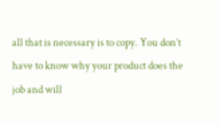all that is necessary is to copy. You don’t have to know why your product does the job and will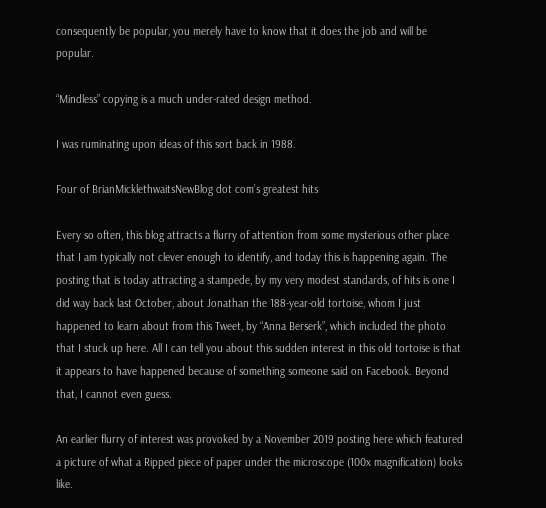consequently be popular, you merely have to know that it does the job and will be popular.

“Mindless” copying is a much under-rated design method.

I was ruminating upon ideas of this sort back in 1988.

Four of BrianMicklethwaitsNewBlog dot com’s greatest hits

Every so often, this blog attracts a flurry of attention from some mysterious other place that I am typically not clever enough to identify, and today this is happening again. The posting that is today attracting a stampede, by my very modest standards, of hits is one I did way back last October, about Jonathan the 188-year-old tortoise, whom I just happened to learn about from this Tweet, by “Anna Berserk”, which included the photo that I stuck up here. All I can tell you about this sudden interest in this old tortoise is that it appears to have happened because of something someone said on Facebook. Beyond that, I cannot even guess.

An earlier flurry of interest was provoked by a November 2019 posting here which featured a picture of what a Ripped piece of paper under the microscope (100x magnification) looks like.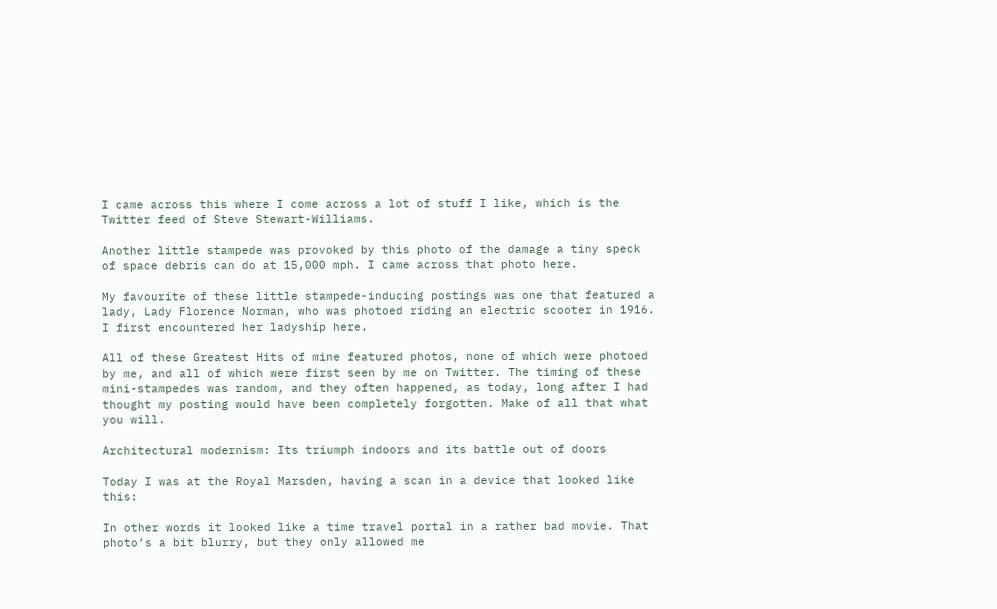I came across this where I come across a lot of stuff I like, which is the Twitter feed of Steve Stewart-Williams.

Another little stampede was provoked by this photo of the damage a tiny speck of space debris can do at 15,000 mph. I came across that photo here.

My favourite of these little stampede-inducing postings was one that featured a lady, Lady Florence Norman, who was photoed riding an electric scooter in 1916. I first encountered her ladyship here.

All of these Greatest Hits of mine featured photos, none of which were photoed by me, and all of which were first seen by me on Twitter. The timing of these mini-stampedes was random, and they often happened, as today, long after I had thought my posting would have been completely forgotten. Make of all that what you will.

Architectural modernism: Its triumph indoors and its battle out of doors

Today I was at the Royal Marsden, having a scan in a device that looked like this:

In other words it looked like a time travel portal in a rather bad movie. That photo’s a bit blurry, but they only allowed me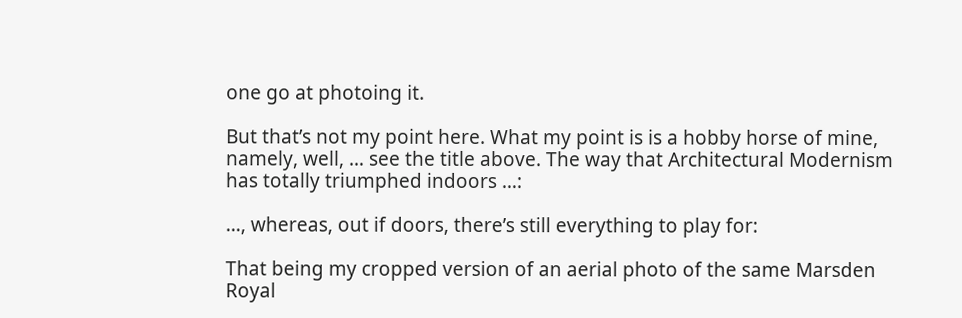one go at photoing it.

But that’s not my point here. What my point is is a hobby horse of mine, namely, well, … see the title above. The way that Architectural Modernism has totally triumphed indoors …:

…, whereas, out if doors, there’s still everything to play for:

That being my cropped version of an aerial photo of the same Marsden Royal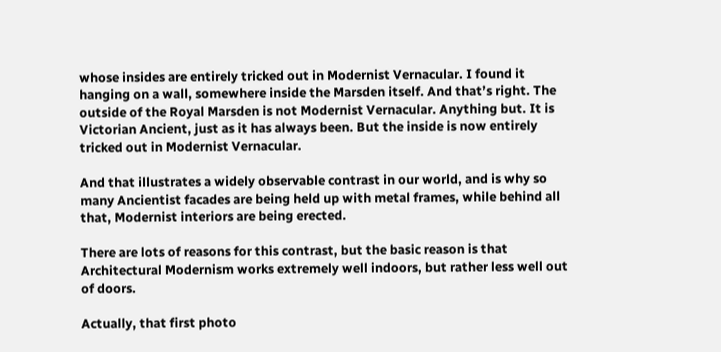whose insides are entirely tricked out in Modernist Vernacular. I found it hanging on a wall, somewhere inside the Marsden itself. And that’s right. The outside of the Royal Marsden is not Modernist Vernacular. Anything but. It is Victorian Ancient, just as it has always been. But the inside is now entirely tricked out in Modernist Vernacular.

And that illustrates a widely observable contrast in our world, and is why so many Ancientist facades are being held up with metal frames, while behind all that, Modernist interiors are being erected.

There are lots of reasons for this contrast, but the basic reason is that Architectural Modernism works extremely well indoors, but rather less well out of doors.

Actually, that first photo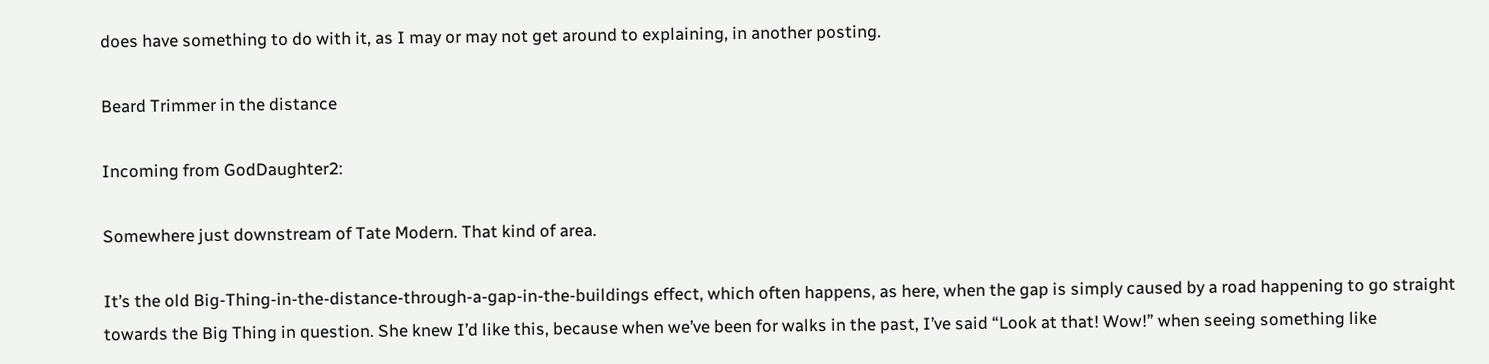does have something to do with it, as I may or may not get around to explaining, in another posting.

Beard Trimmer in the distance

Incoming from GodDaughter2:

Somewhere just downstream of Tate Modern. That kind of area.

It’s the old Big-Thing-in-the-distance-through-a-gap-in-the-buildings effect, which often happens, as here, when the gap is simply caused by a road happening to go straight towards the Big Thing in question. She knew I’d like this, because when we’ve been for walks in the past, I’ve said “Look at that! Wow!” when seeing something like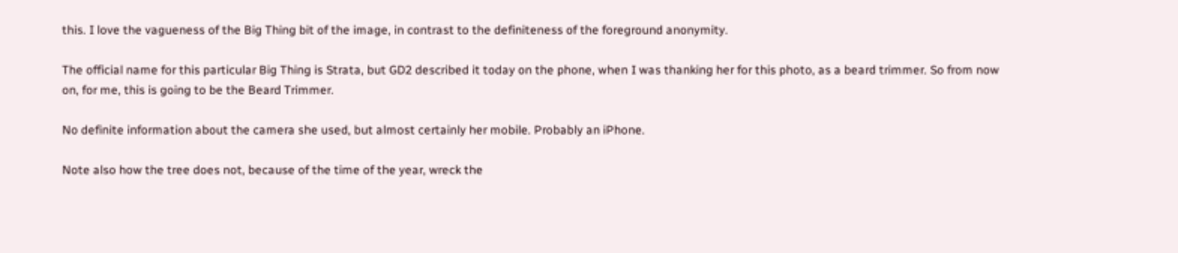this. I love the vagueness of the Big Thing bit of the image, in contrast to the definiteness of the foreground anonymity.

The official name for this particular Big Thing is Strata, but GD2 described it today on the phone, when I was thanking her for this photo, as a beard trimmer. So from now on, for me, this is going to be the Beard Trimmer.

No definite information about the camera she used, but almost certainly her mobile. Probably an iPhone.

Note also how the tree does not, because of the time of the year, wreck the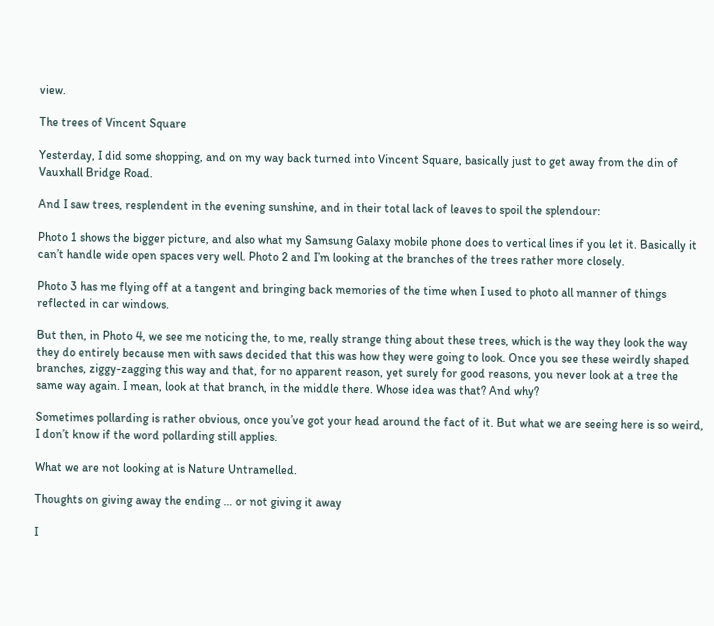view.

The trees of Vincent Square

Yesterday, I did some shopping, and on my way back turned into Vincent Square, basically just to get away from the din of Vauxhall Bridge Road.

And I saw trees, resplendent in the evening sunshine, and in their total lack of leaves to spoil the splendour:

Photo 1 shows the bigger picture, and also what my Samsung Galaxy mobile phone does to vertical lines if you let it. Basically it can’t handle wide open spaces very well. Photo 2 and I’m looking at the branches of the trees rather more closely.

Photo 3 has me flying off at a tangent and bringing back memories of the time when I used to photo all manner of things reflected in car windows.

But then, in Photo 4, we see me noticing the, to me, really strange thing about these trees, which is the way they look the way they do entirely because men with saws decided that this was how they were going to look. Once you see these weirdly shaped branches, ziggy-zagging this way and that, for no apparent reason, yet surely for good reasons, you never look at a tree the same way again. I mean, look at that branch, in the middle there. Whose idea was that? And why?

Sometimes pollarding is rather obvious, once you’ve got your head around the fact of it. But what we are seeing here is so weird, I don’t know if the word pollarding still applies.

What we are not looking at is Nature Untramelled.

Thoughts on giving away the ending … or not giving it away

I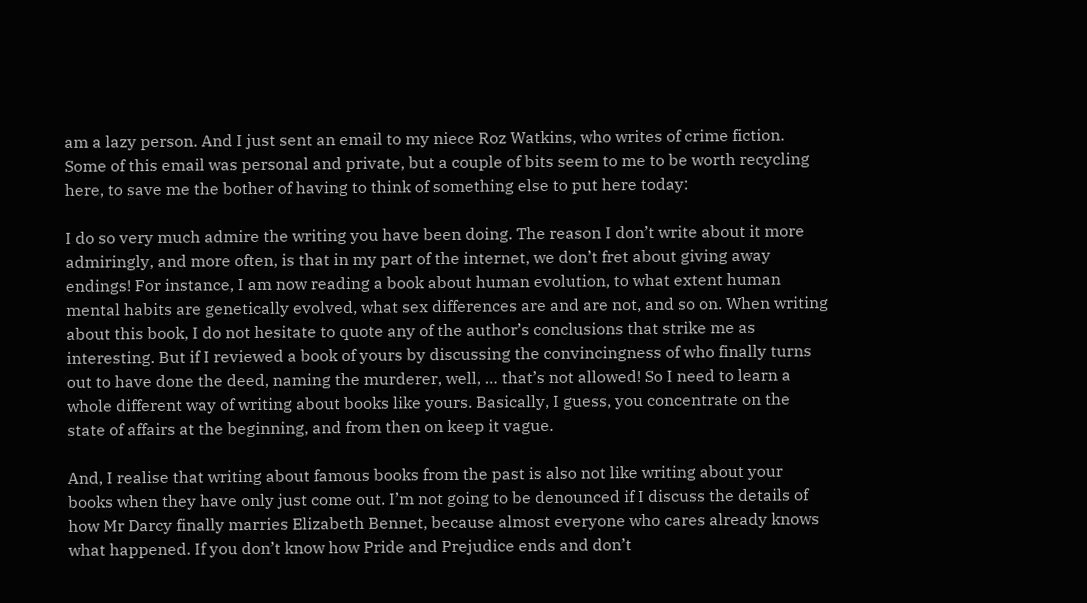am a lazy person. And I just sent an email to my niece Roz Watkins, who writes of crime fiction. Some of this email was personal and private, but a couple of bits seem to me to be worth recycling here, to save me the bother of having to think of something else to put here today:

I do so very much admire the writing you have been doing. The reason I don’t write about it more admiringly, and more often, is that in my part of the internet, we don’t fret about giving away endings! For instance, I am now reading a book about human evolution, to what extent human mental habits are genetically evolved, what sex differences are and are not, and so on. When writing about this book, I do not hesitate to quote any of the author’s conclusions that strike me as interesting. But if I reviewed a book of yours by discussing the convincingness of who finally turns out to have done the deed, naming the murderer, well, … that’s not allowed! So I need to learn a whole different way of writing about books like yours. Basically, I guess, you concentrate on the state of affairs at the beginning, and from then on keep it vague.

And, I realise that writing about famous books from the past is also not like writing about your books when they have only just come out. I’m not going to be denounced if I discuss the details of how Mr Darcy finally marries Elizabeth Bennet, because almost everyone who cares already knows what happened. If you don’t know how Pride and Prejudice ends and don’t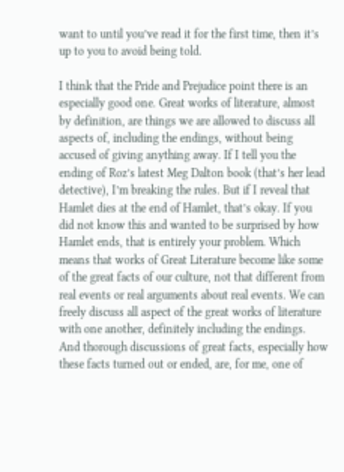want to until you’ve read it for the first time, then it’s up to you to avoid being told.

I think that the Pride and Prejudice point there is an especially good one. Great works of literature, almost by definition, are things we are allowed to discuss all aspects of, including the endings, without being accused of giving anything away. If I tell you the ending of Roz’s latest Meg Dalton book (that’s her lead detective), I’m breaking the rules. But if I reveal that Hamlet dies at the end of Hamlet, that’s okay. If you did not know this and wanted to be surprised by how Hamlet ends, that is entirely your problem. Which means that works of Great Literature become like some of the great facts of our culture, not that different from real events or real arguments about real events. We can freely discuss all aspect of the great works of literature with one another, definitely including the endings. And thorough discussions of great facts, especially how these facts turned out or ended, are, for me, one of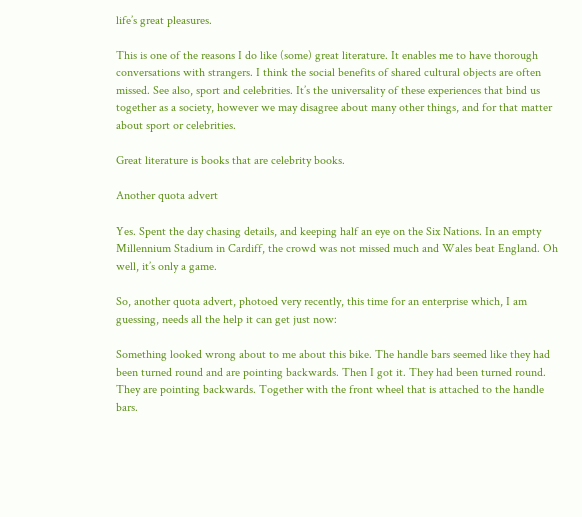life’s great pleasures.

This is one of the reasons I do like (some) great literature. It enables me to have thorough conversations with strangers. I think the social benefits of shared cultural objects are often missed. See also, sport and celebrities. It’s the universality of these experiences that bind us together as a society, however we may disagree about many other things, and for that matter about sport or celebrities.

Great literature is books that are celebrity books.

Another quota advert

Yes. Spent the day chasing details, and keeping half an eye on the Six Nations. In an empty Millennium Stadium in Cardiff, the crowd was not missed much and Wales beat England. Oh well, it’s only a game.

So, another quota advert, photoed very recently, this time for an enterprise which, I am guessing, needs all the help it can get just now:

Something looked wrong about to me about this bike. The handle bars seemed like they had been turned round and are pointing backwards. Then I got it. They had been turned round. They are pointing backwards. Together with the front wheel that is attached to the handle bars.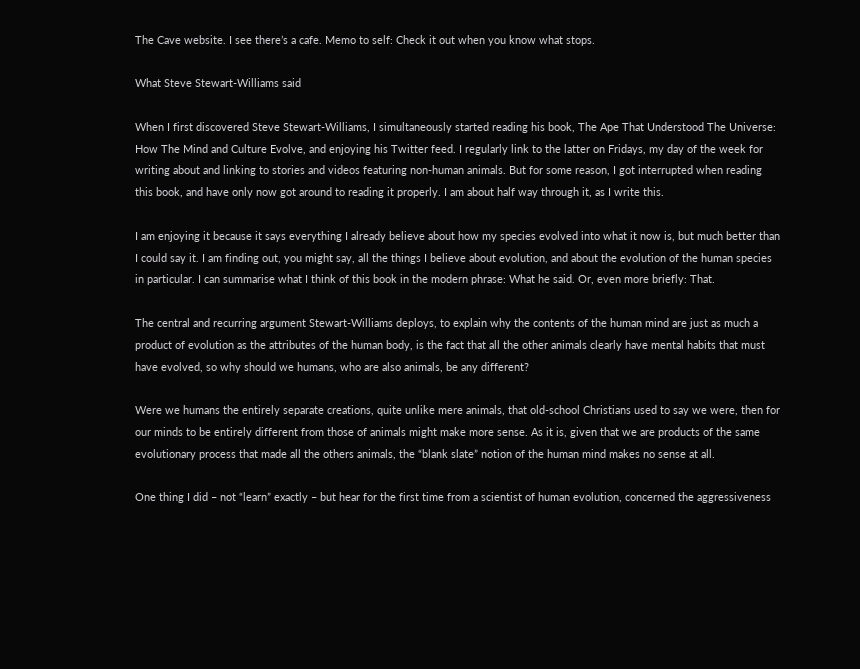The Cave website. I see there’s a cafe. Memo to self: Check it out when you know what stops.

What Steve Stewart-Williams said

When I first discovered Steve Stewart-Williams, I simultaneously started reading his book, The Ape That Understood The Universe: How The Mind and Culture Evolve, and enjoying his Twitter feed. I regularly link to the latter on Fridays, my day of the week for writing about and linking to stories and videos featuring non-human animals. But for some reason, I got interrupted when reading this book, and have only now got around to reading it properly. I am about half way through it, as I write this.

I am enjoying it because it says everything I already believe about how my species evolved into what it now is, but much better than I could say it. I am finding out, you might say, all the things I believe about evolution, and about the evolution of the human species in particular. I can summarise what I think of this book in the modern phrase: What he said. Or, even more briefly: That.

The central and recurring argument Stewart-Williams deploys, to explain why the contents of the human mind are just as much a product of evolution as the attributes of the human body, is the fact that all the other animals clearly have mental habits that must have evolved, so why should we humans, who are also animals, be any different?

Were we humans the entirely separate creations, quite unlike mere animals, that old-school Christians used to say we were, then for our minds to be entirely different from those of animals might make more sense. As it is, given that we are products of the same evolutionary process that made all the others animals, the “blank slate” notion of the human mind makes no sense at all.

One thing I did – not “learn” exactly – but hear for the first time from a scientist of human evolution, concerned the aggressiveness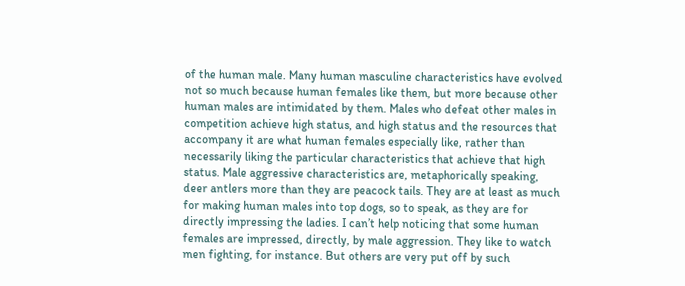of the human male. Many human masculine characteristics have evolved not so much because human females like them, but more because other human males are intimidated by them. Males who defeat other males in competition achieve high status, and high status and the resources that accompany it are what human females especially like, rather than necessarily liking the particular characteristics that achieve that high status. Male aggressive characteristics are, metaphorically speaking, deer antlers more than they are peacock tails. They are at least as much for making human males into top dogs, so to speak, as they are for directly impressing the ladies. I can’t help noticing that some human females are impressed, directly, by male aggression. They like to watch men fighting, for instance. But others are very put off by such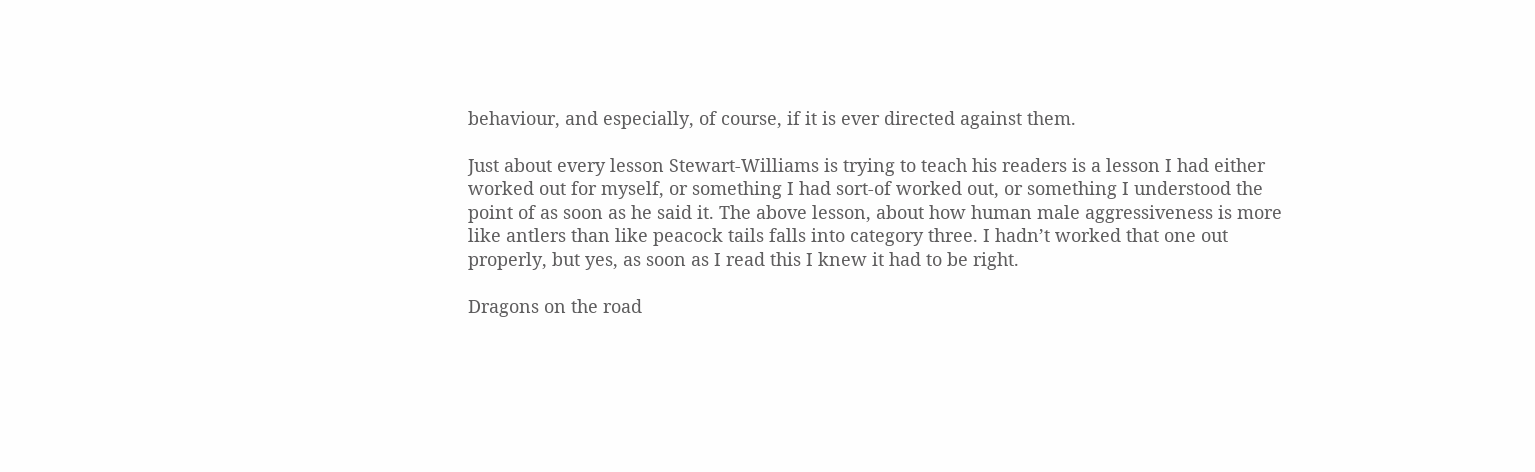behaviour, and especially, of course, if it is ever directed against them.

Just about every lesson Stewart-Williams is trying to teach his readers is a lesson I had either worked out for myself, or something I had sort-of worked out, or something I understood the point of as soon as he said it. The above lesson, about how human male aggressiveness is more like antlers than like peacock tails falls into category three. I hadn’t worked that one out properly, but yes, as soon as I read this I knew it had to be right.

Dragons on the road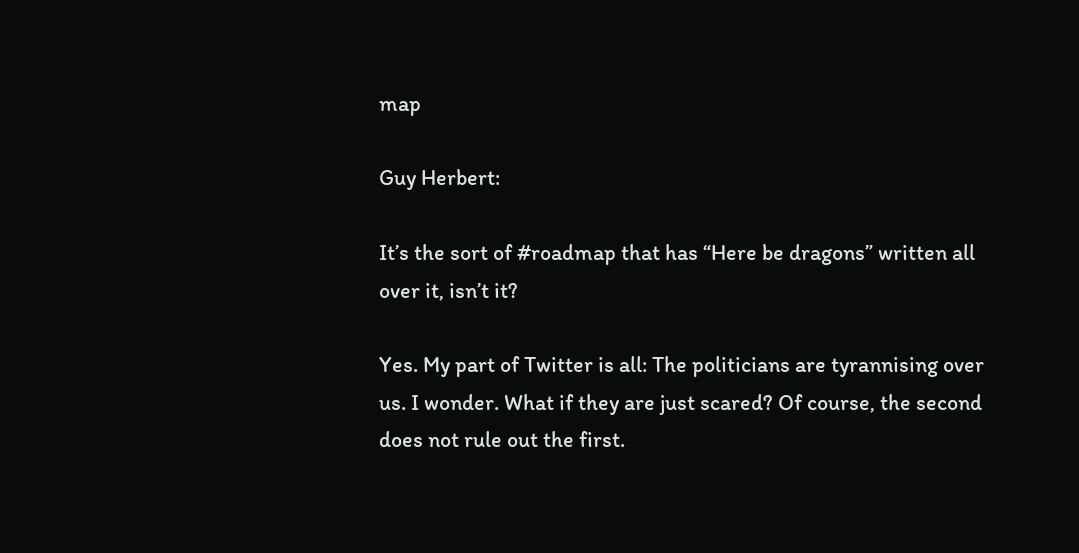map

Guy Herbert:

It’s the sort of #roadmap that has “Here be dragons” written all over it, isn’t it?

Yes. My part of Twitter is all: The politicians are tyrannising over us. I wonder. What if they are just scared? Of course, the second does not rule out the first.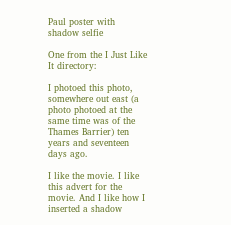Paul poster with shadow selfie

One from the I Just Like It directory:

I photoed this photo, somewhere out east (a photo photoed at the same time was of the Thames Barrier) ten years and seventeen days ago.

I like the movie. I like this advert for the movie. And I like how I inserted a shadow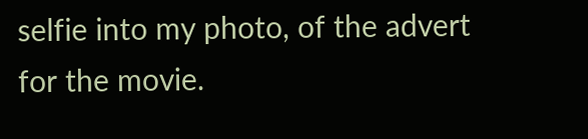selfie into my photo, of the advert for the movie.